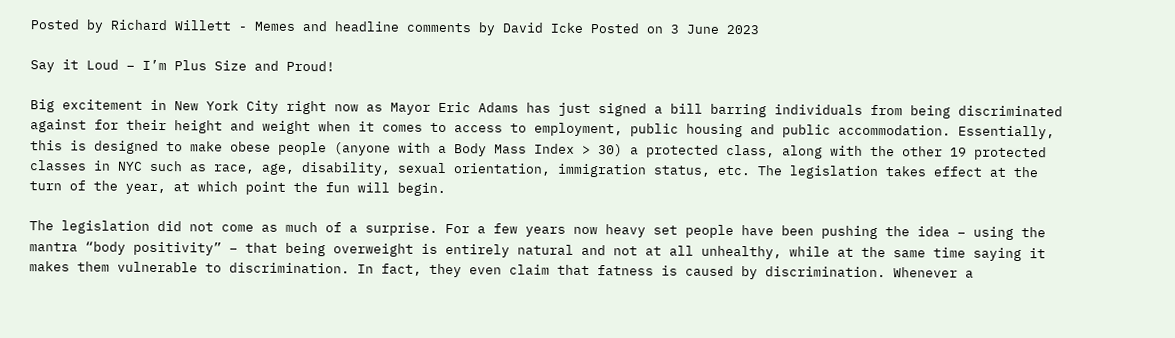Posted by Richard Willett - Memes and headline comments by David Icke Posted on 3 June 2023

Say it Loud – I’m Plus Size and Proud!

Big excitement in New York City right now as Mayor Eric Adams has just signed a bill barring individuals from being discriminated against for their height and weight when it comes to access to employment, public housing and public accommodation. Essentially, this is designed to make obese people (anyone with a Body Mass Index > 30) a protected class, along with the other 19 protected classes in NYC such as race, age, disability, sexual orientation, immigration status, etc. The legislation takes effect at the turn of the year, at which point the fun will begin.

The legislation did not come as much of a surprise. For a few years now heavy set people have been pushing the idea – using the mantra “body positivity” – that being overweight is entirely natural and not at all unhealthy, while at the same time saying it makes them vulnerable to discrimination. In fact, they even claim that fatness is caused by discrimination. Whenever a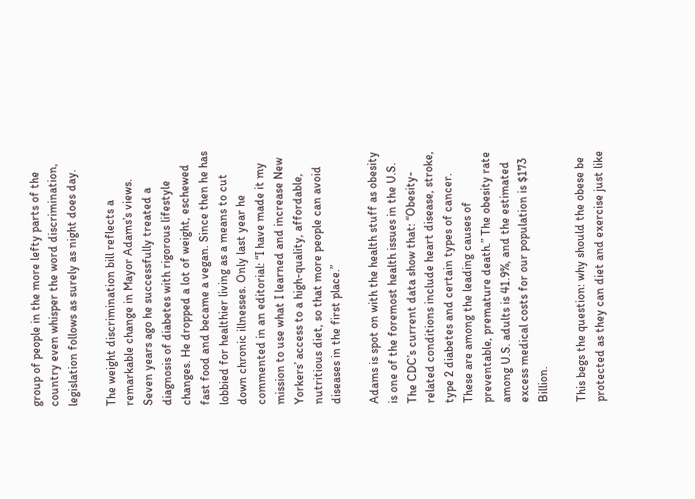group of people in the more lefty parts of the country even whisper the word discrimination, legislation follows as surely as night does day.

The weight discrimination bill reflects a remarkable change in Mayor Adams’s views. Seven years ago he successfully treated a diagnosis of diabetes with rigorous lifestyle changes. He dropped a lot of weight, eschewed fast food and became a vegan. Since then he has lobbied for healthier living as a means to cut down chronic illnesses. Only last year he commented in an editorial: “I have made it my mission to use what I learned and increase New Yorkers’ access to a high-quality, affordable, nutritious diet, so that more people can avoid diseases in the first place.”

Adams is spot on with the health stuff as obesity is one of the foremost health issues in the U.S. The CDC’s current data show that: “Obesity-related conditions include heart disease, stroke, type 2 diabetes and certain types of cancer. These are among the leading causes of preventable, premature death.” The obesity rate among U.S. adults is 41.9%, and the estimated excess medical costs for our population is $173 Billion.

This begs the question: why should the obese be protected as they can diet and exercise just like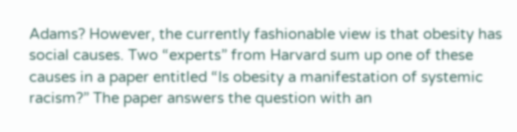Adams? However, the currently fashionable view is that obesity has social causes. Two “experts” from Harvard sum up one of these causes in a paper entitled “Is obesity a manifestation of systemic racism?” The paper answers the question with an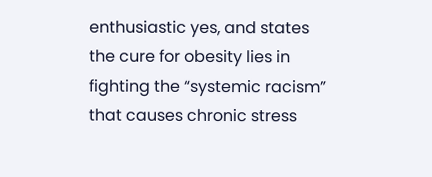enthusiastic yes, and states the cure for obesity lies in fighting the “systemic racism” that causes chronic stress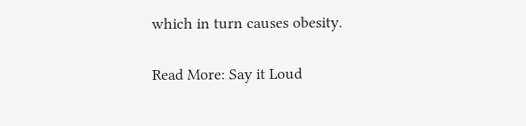which in turn causes obesity.

Read More: Say it Loud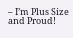– I’m Plus Size and Proud!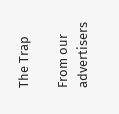The Trap

From our advertisers